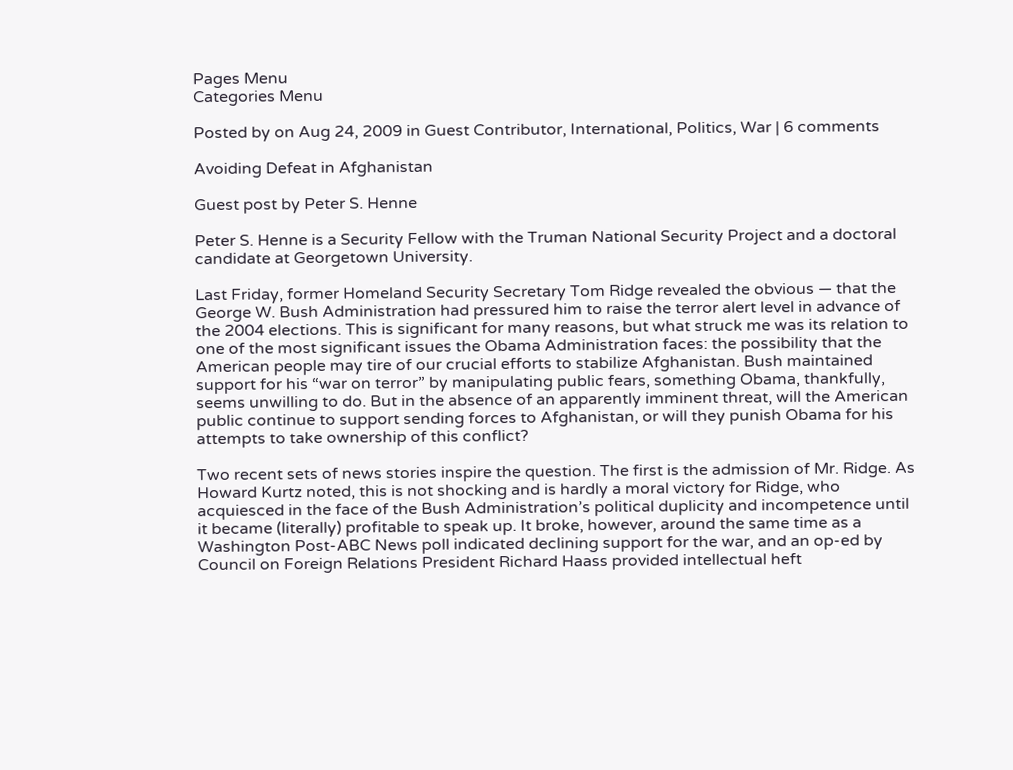Pages Menu
Categories Menu

Posted by on Aug 24, 2009 in Guest Contributor, International, Politics, War | 6 comments

Avoiding Defeat in Afghanistan

Guest post by Peter S. Henne

Peter S. Henne is a Security Fellow with the Truman National Security Project and a doctoral candidate at Georgetown University.

Last Friday, former Homeland Security Secretary Tom Ridge revealed the obvious — that the George W. Bush Administration had pressured him to raise the terror alert level in advance of the 2004 elections. This is significant for many reasons, but what struck me was its relation to one of the most significant issues the Obama Administration faces: the possibility that the American people may tire of our crucial efforts to stabilize Afghanistan. Bush maintained support for his “war on terror” by manipulating public fears, something Obama, thankfully, seems unwilling to do. But in the absence of an apparently imminent threat, will the American public continue to support sending forces to Afghanistan, or will they punish Obama for his attempts to take ownership of this conflict?

Two recent sets of news stories inspire the question. The first is the admission of Mr. Ridge. As Howard Kurtz noted, this is not shocking and is hardly a moral victory for Ridge, who acquiesced in the face of the Bush Administration’s political duplicity and incompetence until it became (literally) profitable to speak up. It broke, however, around the same time as a Washington Post-ABC News poll indicated declining support for the war, and an op-ed by Council on Foreign Relations President Richard Haass provided intellectual heft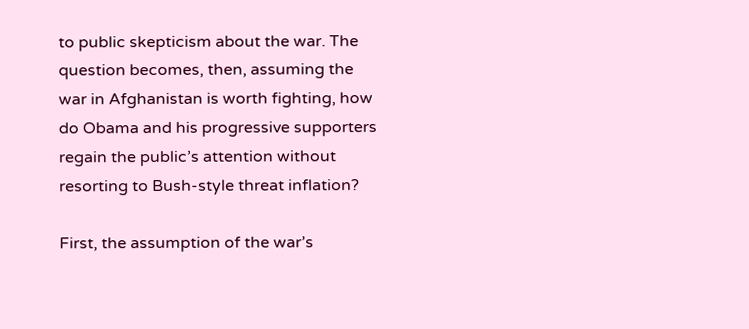to public skepticism about the war. The question becomes, then, assuming the war in Afghanistan is worth fighting, how do Obama and his progressive supporters regain the public’s attention without resorting to Bush-style threat inflation?

First, the assumption of the war’s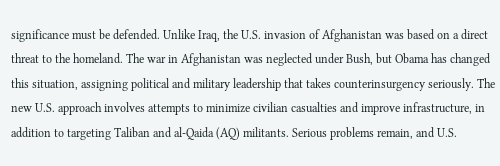significance must be defended. Unlike Iraq, the U.S. invasion of Afghanistan was based on a direct threat to the homeland. The war in Afghanistan was neglected under Bush, but Obama has changed this situation, assigning political and military leadership that takes counterinsurgency seriously. The new U.S. approach involves attempts to minimize civilian casualties and improve infrastructure, in addition to targeting Taliban and al-Qaida (AQ) militants. Serious problems remain, and U.S.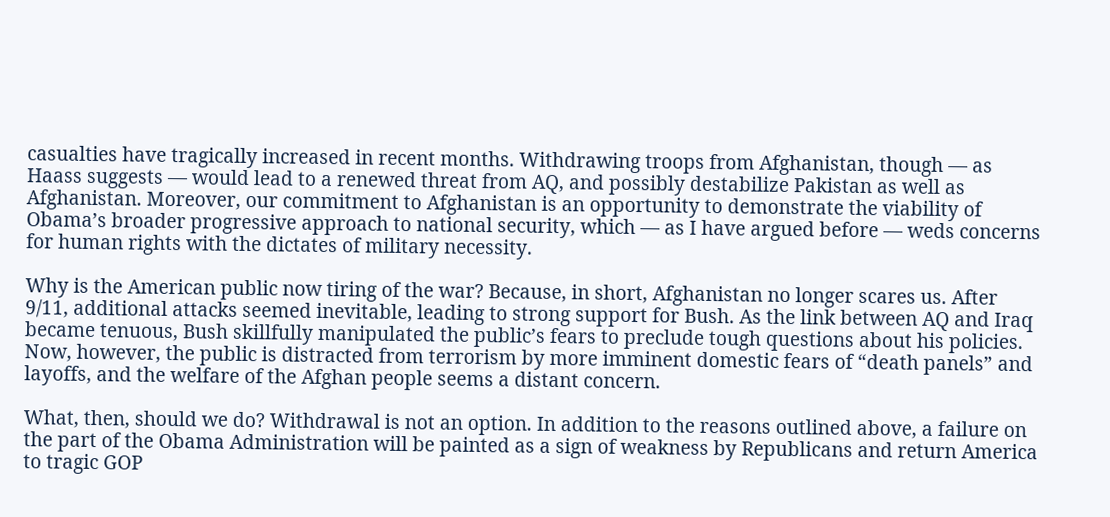casualties have tragically increased in recent months. Withdrawing troops from Afghanistan, though — as Haass suggests — would lead to a renewed threat from AQ, and possibly destabilize Pakistan as well as Afghanistan. Moreover, our commitment to Afghanistan is an opportunity to demonstrate the viability of Obama’s broader progressive approach to national security, which — as I have argued before — weds concerns for human rights with the dictates of military necessity.

Why is the American public now tiring of the war? Because, in short, Afghanistan no longer scares us. After 9/11, additional attacks seemed inevitable, leading to strong support for Bush. As the link between AQ and Iraq became tenuous, Bush skillfully manipulated the public’s fears to preclude tough questions about his policies. Now, however, the public is distracted from terrorism by more imminent domestic fears of “death panels” and layoffs, and the welfare of the Afghan people seems a distant concern.

What, then, should we do? Withdrawal is not an option. In addition to the reasons outlined above, a failure on the part of the Obama Administration will be painted as a sign of weakness by Republicans and return America to tragic GOP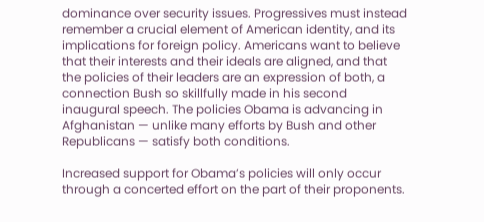dominance over security issues. Progressives must instead remember a crucial element of American identity, and its implications for foreign policy. Americans want to believe that their interests and their ideals are aligned, and that the policies of their leaders are an expression of both, a connection Bush so skillfully made in his second inaugural speech. The policies Obama is advancing in Afghanistan — unlike many efforts by Bush and other Republicans — satisfy both conditions.

Increased support for Obama’s policies will only occur through a concerted effort on the part of their proponents.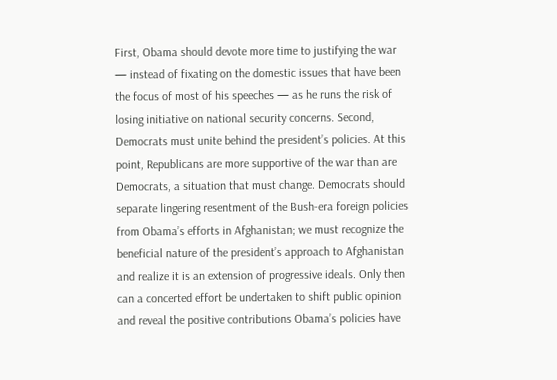First, Obama should devote more time to justifying the war — instead of fixating on the domestic issues that have been the focus of most of his speeches — as he runs the risk of losing initiative on national security concerns. Second, Democrats must unite behind the president’s policies. At this point, Republicans are more supportive of the war than are Democrats, a situation that must change. Democrats should separate lingering resentment of the Bush-era foreign policies from Obama’s efforts in Afghanistan; we must recognize the beneficial nature of the president’s approach to Afghanistan and realize it is an extension of progressive ideals. Only then can a concerted effort be undertaken to shift public opinion and reveal the positive contributions Obama’s policies have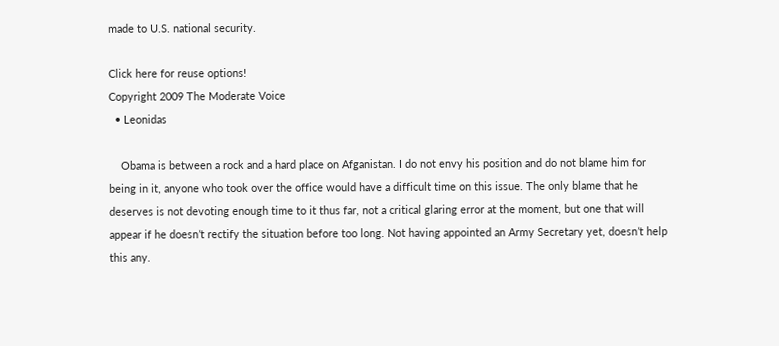made to U.S. national security.

Click here for reuse options!
Copyright 2009 The Moderate Voice
  • Leonidas

    Obama is between a rock and a hard place on Afganistan. I do not envy his position and do not blame him for being in it, anyone who took over the office would have a difficult time on this issue. The only blame that he deserves is not devoting enough time to it thus far, not a critical glaring error at the moment, but one that will appear if he doesn’t rectify the situation before too long. Not having appointed an Army Secretary yet, doesn’t help this any.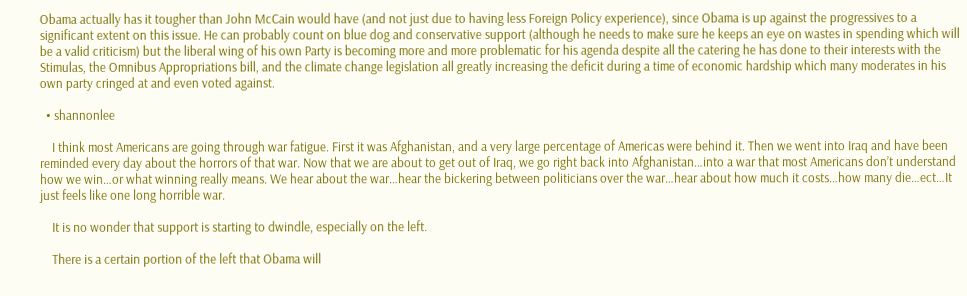Obama actually has it tougher than John McCain would have (and not just due to having less Foreign Policy experience), since Obama is up against the progressives to a significant extent on this issue. He can probably count on blue dog and conservative support (although he needs to make sure he keeps an eye on wastes in spending which will be a valid criticism) but the liberal wing of his own Party is becoming more and more problematic for his agenda despite all the catering he has done to their interests with the Stimulas, the Omnibus Appropriations bill, and the climate change legislation all greatly increasing the deficit during a time of economic hardship which many moderates in his own party cringed at and even voted against.

  • shannonlee

    I think most Americans are going through war fatigue. First it was Afghanistan, and a very large percentage of Americas were behind it. Then we went into Iraq and have been reminded every day about the horrors of that war. Now that we are about to get out of Iraq, we go right back into Afghanistan…into a war that most Americans don’t understand how we win…or what winning really means. We hear about the war…hear the bickering between politicians over the war…hear about how much it costs…how many die…ect…It just feels like one long horrible war.

    It is no wonder that support is starting to dwindle, especially on the left.

    There is a certain portion of the left that Obama will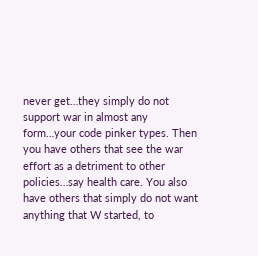never get…they simply do not support war in almost any form…your code pinker types. Then you have others that see the war effort as a detriment to other policies…say health care. You also have others that simply do not want anything that W started, to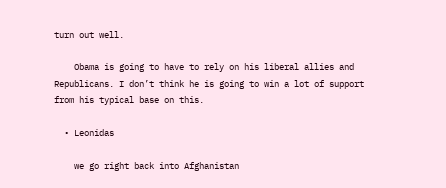turn out well.

    Obama is going to have to rely on his liberal allies and Republicans. I don’t think he is going to win a lot of support from his typical base on this.

  • Leonidas

    we go right back into Afghanistan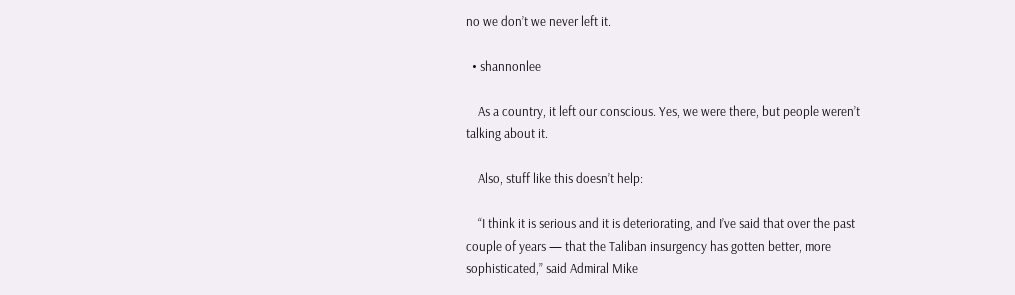no we don’t we never left it.

  • shannonlee

    As a country, it left our conscious. Yes, we were there, but people weren’t talking about it.

    Also, stuff like this doesn’t help:

    “I think it is serious and it is deteriorating, and I’ve said that over the past couple of years — that the Taliban insurgency has gotten better, more sophisticated,” said Admiral Mike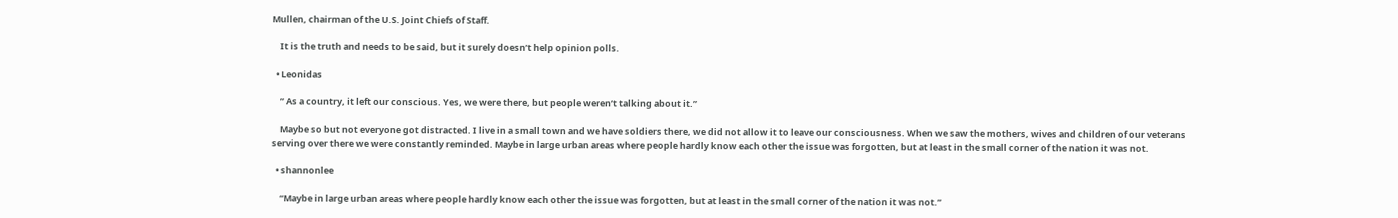Mullen, chairman of the U.S. Joint Chiefs of Staff.

    It is the truth and needs to be said, but it surely doesn’t help opinion polls.

  • Leonidas

    ” As a country, it left our conscious. Yes, we were there, but people weren’t talking about it.”

    Maybe so but not everyone got distracted. I live in a small town and we have soldiers there, we did not allow it to leave our consciousness. When we saw the mothers, wives and children of our veterans serving over there we were constantly reminded. Maybe in large urban areas where people hardly know each other the issue was forgotten, but at least in the small corner of the nation it was not.

  • shannonlee

    “Maybe in large urban areas where people hardly know each other the issue was forgotten, but at least in the small corner of the nation it was not.”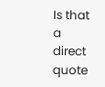Is that a direct quote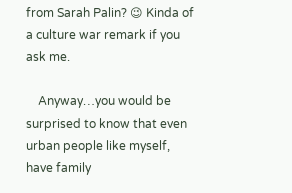from Sarah Palin? 😉 Kinda of a culture war remark if you ask me.

    Anyway…you would be surprised to know that even urban people like myself, have family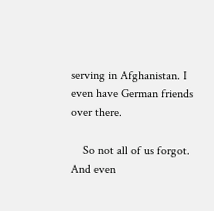serving in Afghanistan. I even have German friends over there.

    So not all of us forgot. And even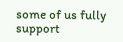some of us fully support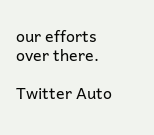our efforts over there.

Twitter Auto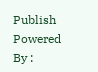Publish Powered By :